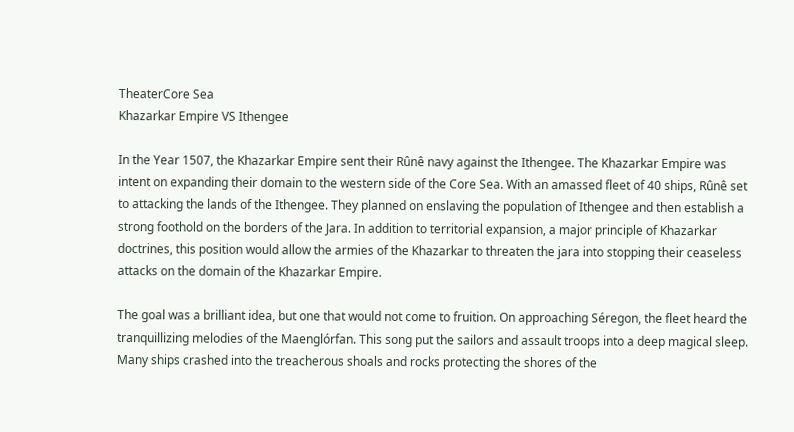TheaterCore Sea
Khazarkar Empire VS Ithengee

In the Year 1507, the Khazarkar Empire sent their Rûnê navy against the Ithengee. The Khazarkar Empire was intent on expanding their domain to the western side of the Core Sea. With an amassed fleet of 40 ships, Rûnê set to attacking the lands of the Ithengee. They planned on enslaving the population of Ithengee and then establish a strong foothold on the borders of the Jara. In addition to territorial expansion, a major principle of Khazarkar doctrines, this position would allow the armies of the Khazarkar to threaten the jara into stopping their ceaseless attacks on the domain of the Khazarkar Empire.

The goal was a brilliant idea, but one that would not come to fruition. On approaching Séregon, the fleet heard the tranquillizing melodies of the Maenglórfan. This song put the sailors and assault troops into a deep magical sleep. Many ships crashed into the treacherous shoals and rocks protecting the shores of the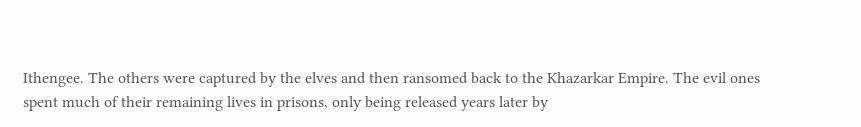Ithengee. The others were captured by the elves and then ransomed back to the Khazarkar Empire. The evil ones spent much of their remaining lives in prisons, only being released years later by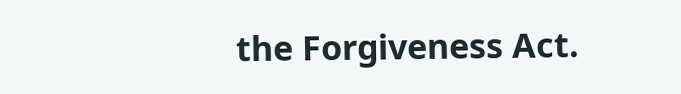the Forgiveness Act.